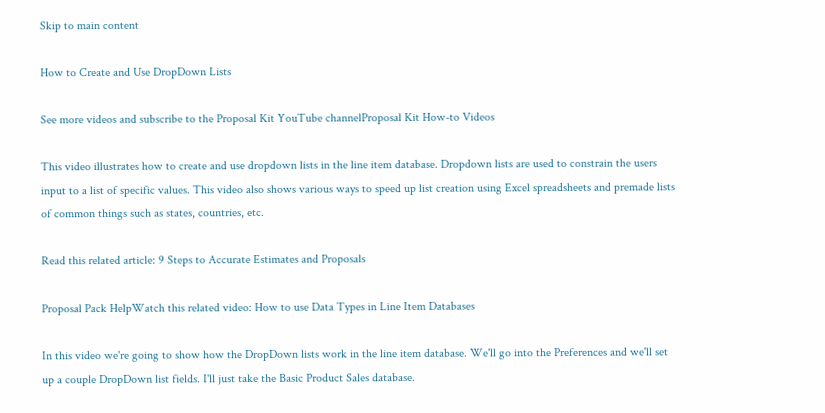Skip to main content

How to Create and Use DropDown Lists

See more videos and subscribe to the Proposal Kit YouTube channelProposal Kit How-to Videos

This video illustrates how to create and use dropdown lists in the line item database. Dropdown lists are used to constrain the users input to a list of specific values. This video also shows various ways to speed up list creation using Excel spreadsheets and premade lists of common things such as states, countries, etc.

Read this related article: 9 Steps to Accurate Estimates and Proposals

Proposal Pack HelpWatch this related video: How to use Data Types in Line Item Databases

In this video we're going to show how the DropDown lists work in the line item database. We'll go into the Preferences and we'll set up a couple DropDown list fields. I'll just take the Basic Product Sales database.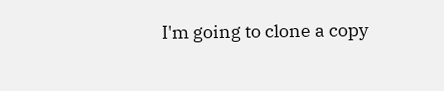I'm going to clone a copy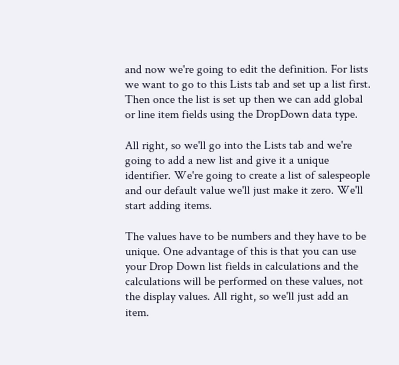and now we're going to edit the definition. For lists we want to go to this Lists tab and set up a list first. Then once the list is set up then we can add global or line item fields using the DropDown data type.

All right, so we'll go into the Lists tab and we're going to add a new list and give it a unique identifier. We're going to create a list of salespeople and our default value we'll just make it zero. We'll start adding items.

The values have to be numbers and they have to be unique. One advantage of this is that you can use your Drop Down list fields in calculations and the calculations will be performed on these values, not the display values. All right, so we'll just add an item.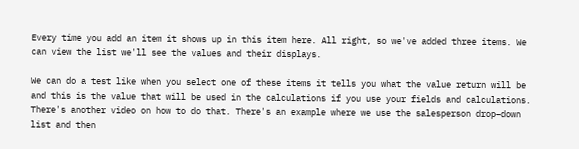Every time you add an item it shows up in this item here. All right, so we've added three items. We can view the list we'll see the values and their displays.

We can do a test like when you select one of these items it tells you what the value return will be and this is the value that will be used in the calculations if you use your fields and calculations. There's another video on how to do that. There's an example where we use the salesperson drop–down list and then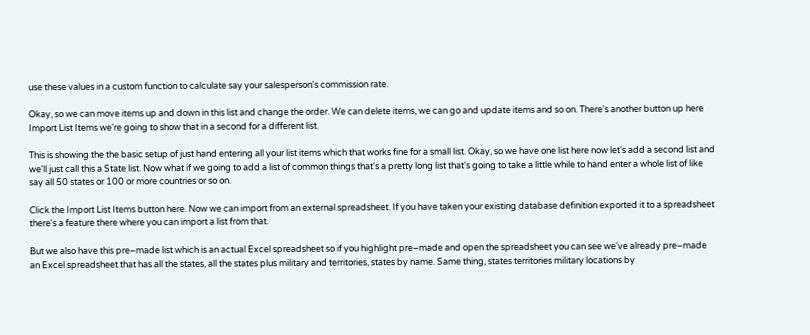use these values in a custom function to calculate say your salesperson's commission rate.

Okay, so we can move items up and down in this list and change the order. We can delete items, we can go and update items and so on. There's another button up here Import List Items we're going to show that in a second for a different list.

This is showing the the basic setup of just hand entering all your list items which that works fine for a small list. Okay, so we have one list here now let's add a second list and we'll just call this a State list. Now what if we going to add a list of common things that's a pretty long list that's going to take a little while to hand enter a whole list of like say all 50 states or 100 or more countries or so on.

Click the Import List Items button here. Now we can import from an external spreadsheet. If you have taken your existing database definition exported it to a spreadsheet there's a feature there where you can import a list from that.

But we also have this pre–made list which is an actual Excel spreadsheet so if you highlight pre–made and open the spreadsheet you can see we've already pre–made an Excel spreadsheet that has all the states, all the states plus military and territories, states by name. Same thing, states territories military locations by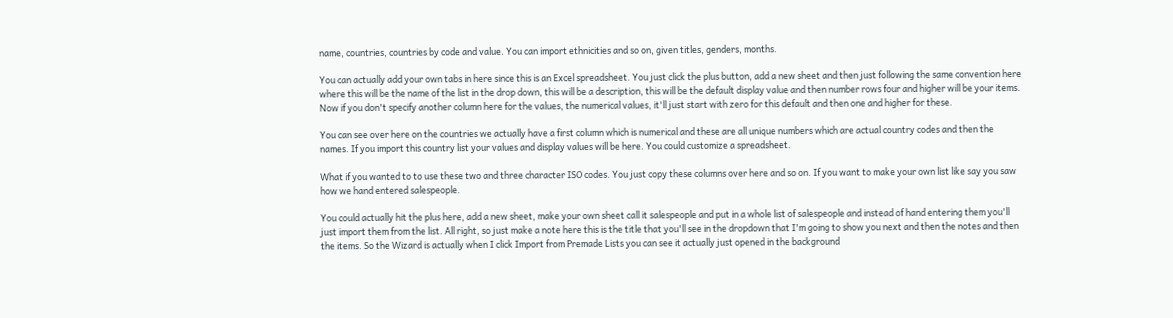name, countries, countries by code and value. You can import ethnicities and so on, given titles, genders, months.

You can actually add your own tabs in here since this is an Excel spreadsheet. You just click the plus button, add a new sheet and then just following the same convention here where this will be the name of the list in the drop down, this will be a description, this will be the default display value and then number rows four and higher will be your items. Now if you don't specify another column here for the values, the numerical values, it'll just start with zero for this default and then one and higher for these.

You can see over here on the countries we actually have a first column which is numerical and these are all unique numbers which are actual country codes and then the names. If you import this country list your values and display values will be here. You could customize a spreadsheet.

What if you wanted to to use these two and three character ISO codes. You just copy these columns over here and so on. If you want to make your own list like say you saw how we hand entered salespeople.

You could actually hit the plus here, add a new sheet, make your own sheet call it salespeople and put in a whole list of salespeople and instead of hand entering them you'll just import them from the list. All right, so just make a note here this is the title that you'll see in the dropdown that I'm going to show you next and then the notes and then the items. So the Wizard is actually when I click Import from Premade Lists you can see it actually just opened in the background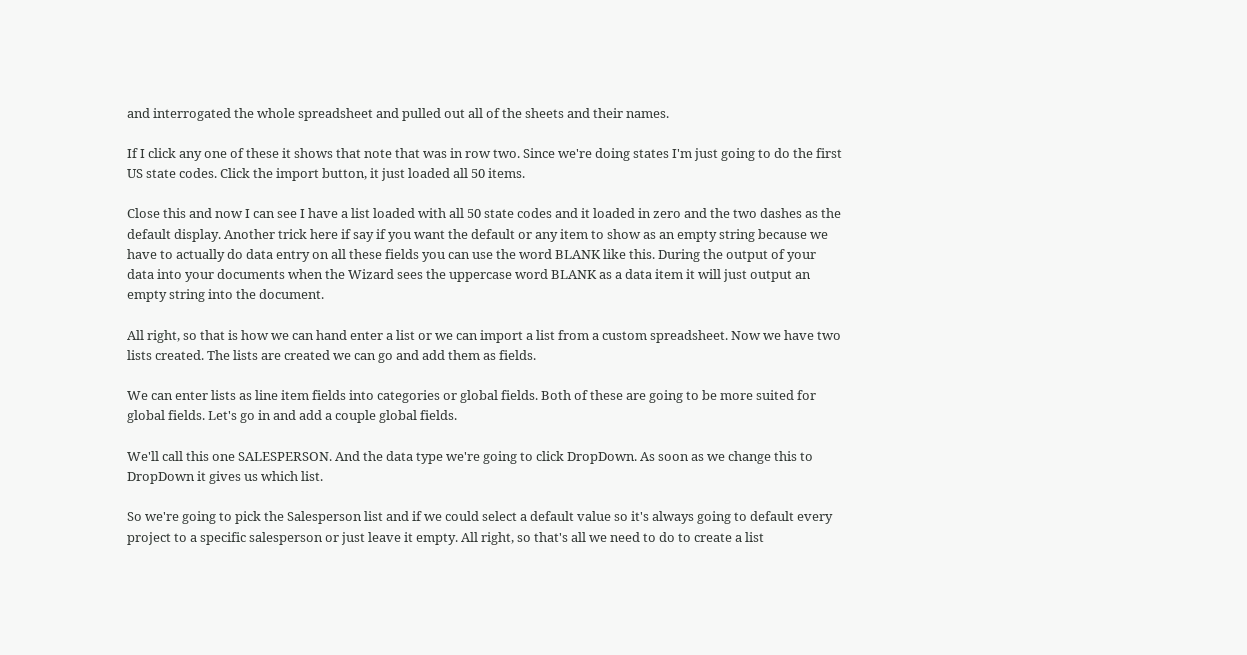and interrogated the whole spreadsheet and pulled out all of the sheets and their names.

If I click any one of these it shows that note that was in row two. Since we're doing states I'm just going to do the first US state codes. Click the import button, it just loaded all 50 items.

Close this and now I can see I have a list loaded with all 50 state codes and it loaded in zero and the two dashes as the default display. Another trick here if say if you want the default or any item to show as an empty string because we have to actually do data entry on all these fields you can use the word BLANK like this. During the output of your data into your documents when the Wizard sees the uppercase word BLANK as a data item it will just output an empty string into the document.

All right, so that is how we can hand enter a list or we can import a list from a custom spreadsheet. Now we have two lists created. The lists are created we can go and add them as fields.

We can enter lists as line item fields into categories or global fields. Both of these are going to be more suited for global fields. Let's go in and add a couple global fields.

We'll call this one SALESPERSON. And the data type we're going to click DropDown. As soon as we change this to DropDown it gives us which list.

So we're going to pick the Salesperson list and if we could select a default value so it's always going to default every project to a specific salesperson or just leave it empty. All right, so that's all we need to do to create a list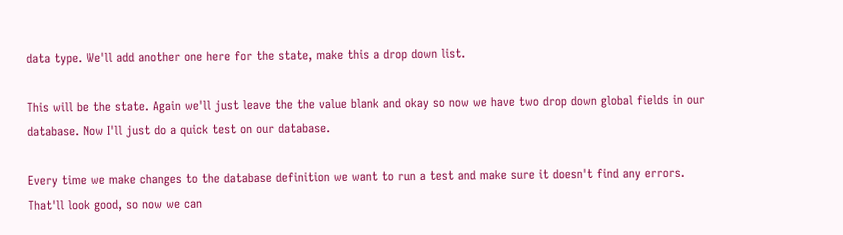data type. We'll add another one here for the state, make this a drop down list.

This will be the state. Again we'll just leave the the value blank and okay so now we have two drop down global fields in our database. Now I'll just do a quick test on our database.

Every time we make changes to the database definition we want to run a test and make sure it doesn't find any errors. That'll look good, so now we can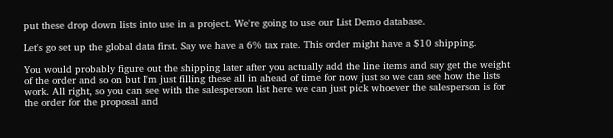put these drop down lists into use in a project. We're going to use our List Demo database.

Let's go set up the global data first. Say we have a 6% tax rate. This order might have a $10 shipping.

You would probably figure out the shipping later after you actually add the line items and say get the weight of the order and so on but I'm just filling these all in ahead of time for now just so we can see how the lists work. All right, so you can see with the salesperson list here we can just pick whoever the salesperson is for the order for the proposal and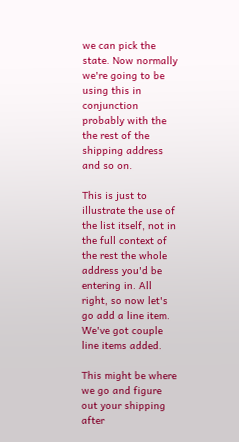we can pick the state. Now normally we're going to be using this in conjunction probably with the the rest of the shipping address and so on.

This is just to illustrate the use of the list itself, not in the full context of the rest the whole address you'd be entering in. All right, so now let's go add a line item. We've got couple line items added.

This might be where we go and figure out your shipping after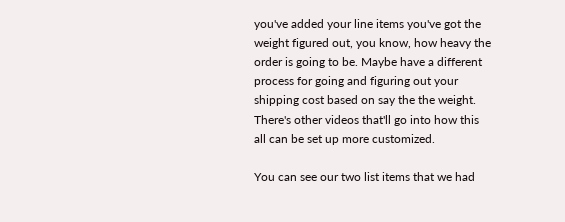you've added your line items you've got the weight figured out, you know, how heavy the order is going to be. Maybe have a different process for going and figuring out your shipping cost based on say the the weight. There's other videos that'll go into how this all can be set up more customized.

You can see our two list items that we had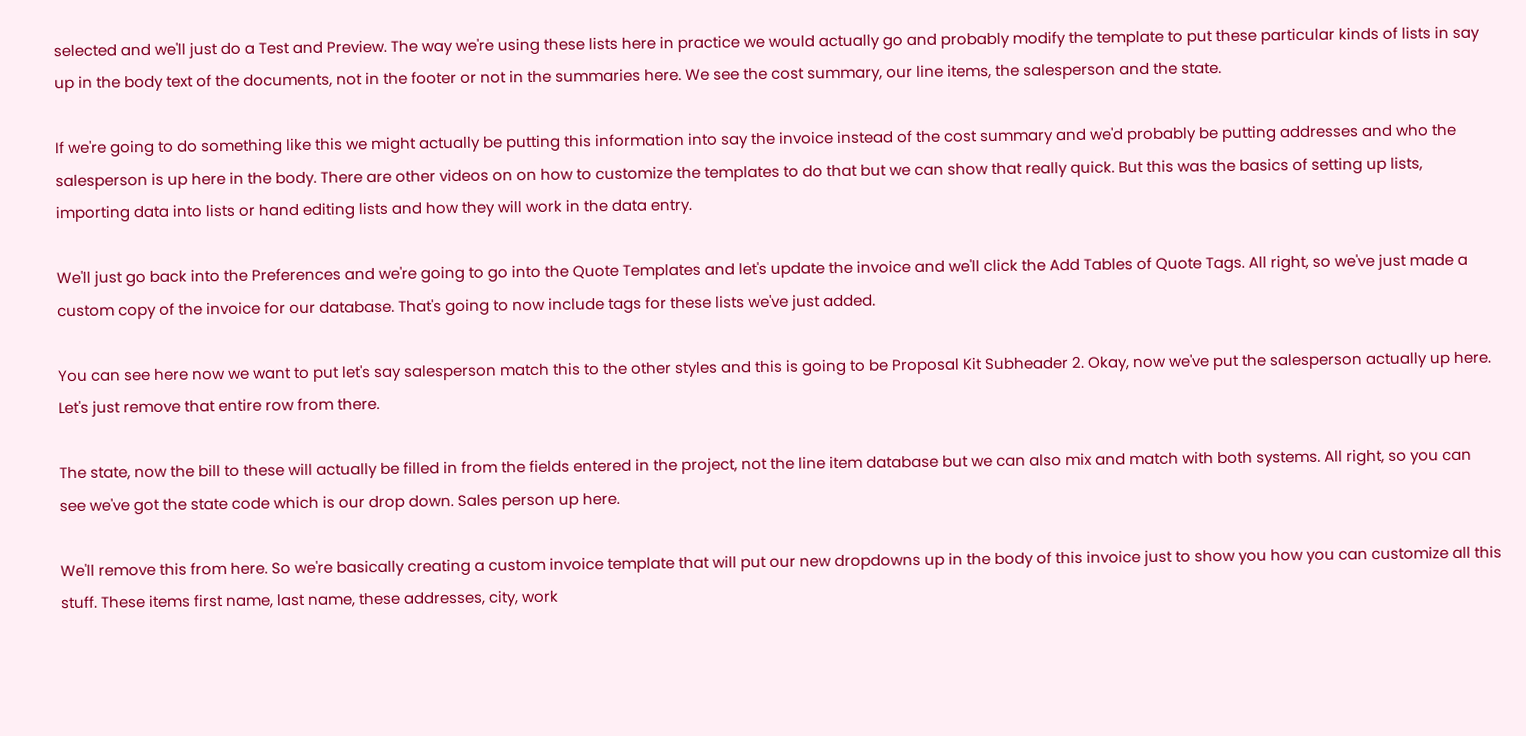selected and we'll just do a Test and Preview. The way we're using these lists here in practice we would actually go and probably modify the template to put these particular kinds of lists in say up in the body text of the documents, not in the footer or not in the summaries here. We see the cost summary, our line items, the salesperson and the state.

If we're going to do something like this we might actually be putting this information into say the invoice instead of the cost summary and we'd probably be putting addresses and who the salesperson is up here in the body. There are other videos on on how to customize the templates to do that but we can show that really quick. But this was the basics of setting up lists, importing data into lists or hand editing lists and how they will work in the data entry.

We'll just go back into the Preferences and we're going to go into the Quote Templates and let's update the invoice and we'll click the Add Tables of Quote Tags. All right, so we've just made a custom copy of the invoice for our database. That's going to now include tags for these lists we've just added.

You can see here now we want to put let's say salesperson match this to the other styles and this is going to be Proposal Kit Subheader 2. Okay, now we've put the salesperson actually up here. Let's just remove that entire row from there.

The state, now the bill to these will actually be filled in from the fields entered in the project, not the line item database but we can also mix and match with both systems. All right, so you can see we've got the state code which is our drop down. Sales person up here.

We'll remove this from here. So we're basically creating a custom invoice template that will put our new dropdowns up in the body of this invoice just to show you how you can customize all this stuff. These items first name, last name, these addresses, city, work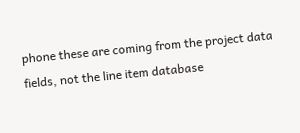phone these are coming from the project data fields, not the line item database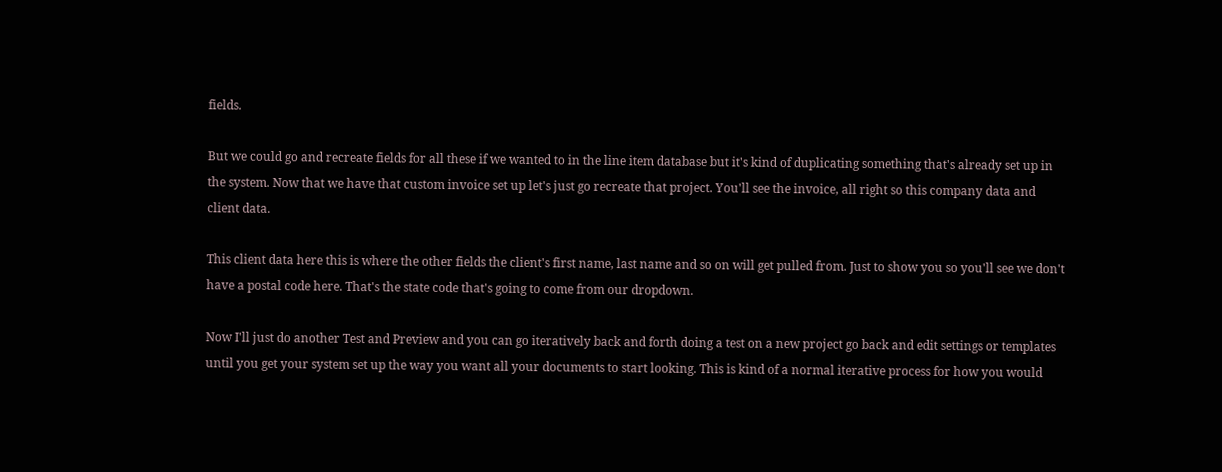fields.

But we could go and recreate fields for all these if we wanted to in the line item database but it's kind of duplicating something that's already set up in the system. Now that we have that custom invoice set up let's just go recreate that project. You'll see the invoice, all right so this company data and client data.

This client data here this is where the other fields the client's first name, last name and so on will get pulled from. Just to show you so you'll see we don't have a postal code here. That's the state code that's going to come from our dropdown.

Now I'll just do another Test and Preview and you can go iteratively back and forth doing a test on a new project go back and edit settings or templates until you get your system set up the way you want all your documents to start looking. This is kind of a normal iterative process for how you would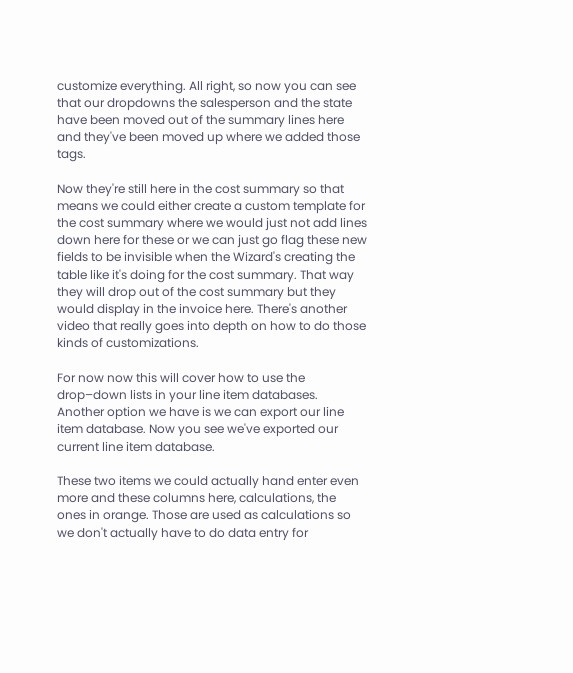customize everything. All right, so now you can see that our dropdowns the salesperson and the state have been moved out of the summary lines here and they've been moved up where we added those tags.

Now they're still here in the cost summary so that means we could either create a custom template for the cost summary where we would just not add lines down here for these or we can just go flag these new fields to be invisible when the Wizard's creating the table like it's doing for the cost summary. That way they will drop out of the cost summary but they would display in the invoice here. There's another video that really goes into depth on how to do those kinds of customizations.

For now now this will cover how to use the drop–down lists in your line item databases. Another option we have is we can export our line item database. Now you see we've exported our current line item database.

These two items we could actually hand enter even more and these columns here, calculations, the ones in orange. Those are used as calculations so we don't actually have to do data entry for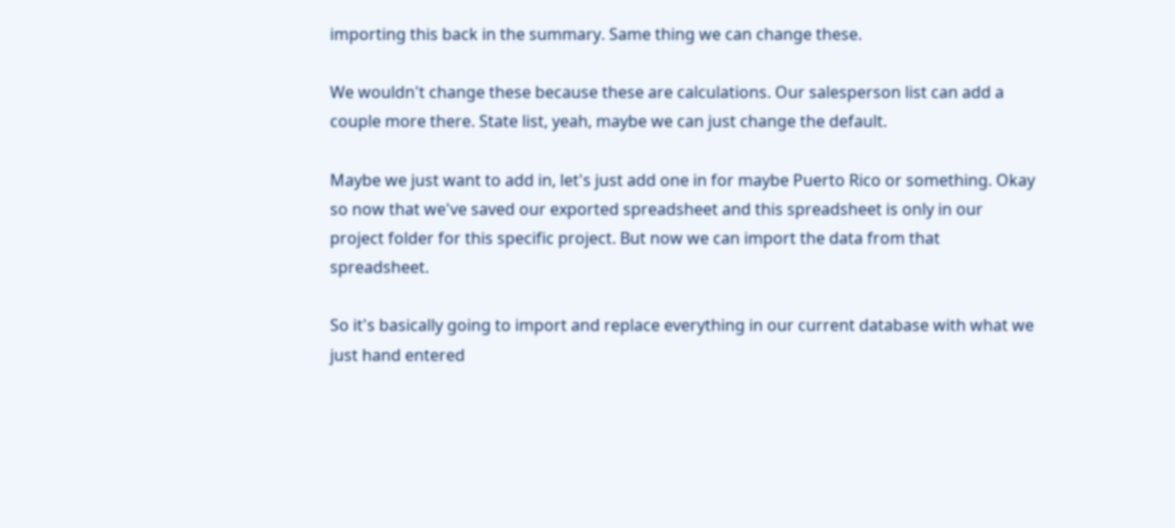importing this back in the summary. Same thing we can change these.

We wouldn't change these because these are calculations. Our salesperson list can add a couple more there. State list, yeah, maybe we can just change the default.

Maybe we just want to add in, let's just add one in for maybe Puerto Rico or something. Okay so now that we've saved our exported spreadsheet and this spreadsheet is only in our project folder for this specific project. But now we can import the data from that spreadsheet.

So it's basically going to import and replace everything in our current database with what we just hand entered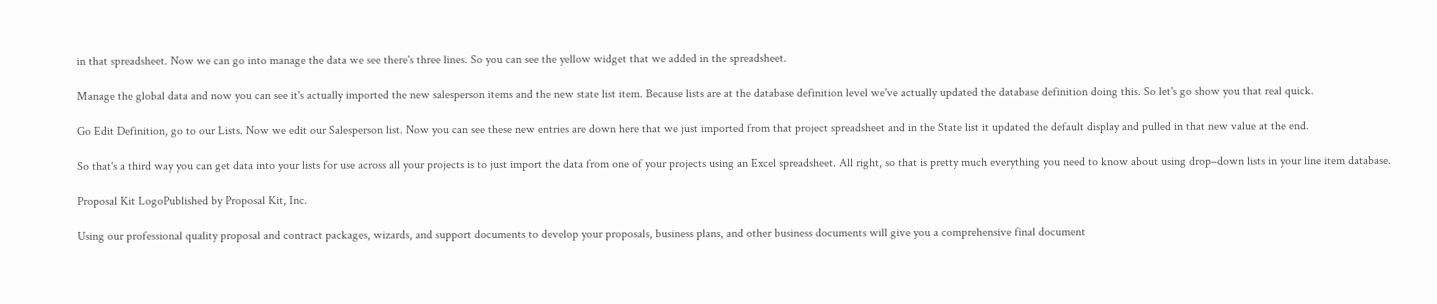in that spreadsheet. Now we can go into manage the data we see there's three lines. So you can see the yellow widget that we added in the spreadsheet.

Manage the global data and now you can see it's actually imported the new salesperson items and the new state list item. Because lists are at the database definition level we've actually updated the database definition doing this. So let's go show you that real quick.

Go Edit Definition, go to our Lists. Now we edit our Salesperson list. Now you can see these new entries are down here that we just imported from that project spreadsheet and in the State list it updated the default display and pulled in that new value at the end.

So that's a third way you can get data into your lists for use across all your projects is to just import the data from one of your projects using an Excel spreadsheet. All right, so that is pretty much everything you need to know about using drop–down lists in your line item database.

Proposal Kit LogoPublished by Proposal Kit, Inc.

Using our professional quality proposal and contract packages, wizards, and support documents to develop your proposals, business plans, and other business documents will give you a comprehensive final document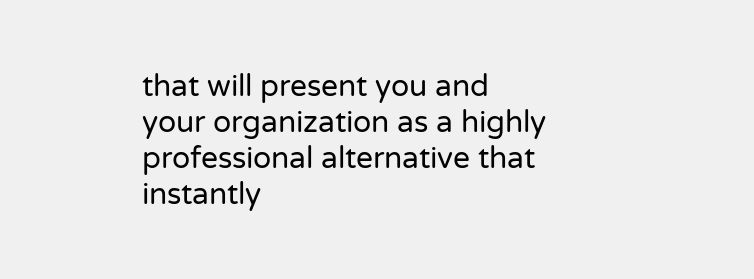that will present you and your organization as a highly professional alternative that instantly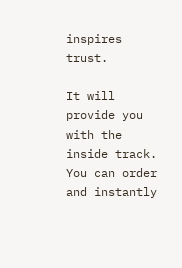inspires trust.

It will provide you with the inside track. You can order and instantly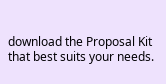download the Proposal Kit that best suits your needs.